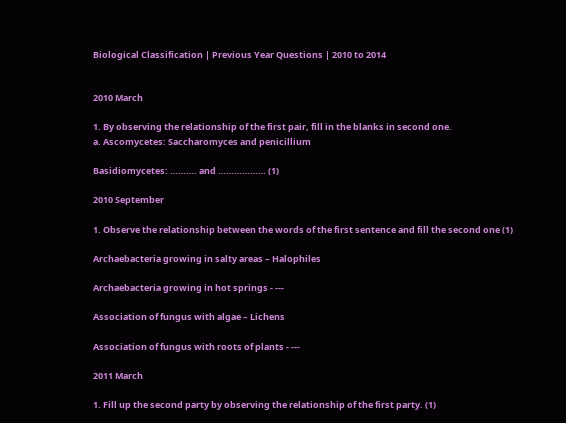Biological Classification | Previous Year Questions | 2010 to 2014


2010 March

1. By observing the relationship of the first pair, fill in the blanks in second one.
a. Ascomycetes: Saccharomyces and penicillium

Basidiomycetes: ………. and ……………… (1)

2010 September

1. Observe the relationship between the words of the first sentence and fill the second one (1)

Archaebacteria growing in salty areas – Halophiles

Archaebacteria growing in hot springs - ---

Association of fungus with algae – Lichens

Association of fungus with roots of plants - ---

2011 March

1. Fill up the second party by observing the relationship of the first party. (1)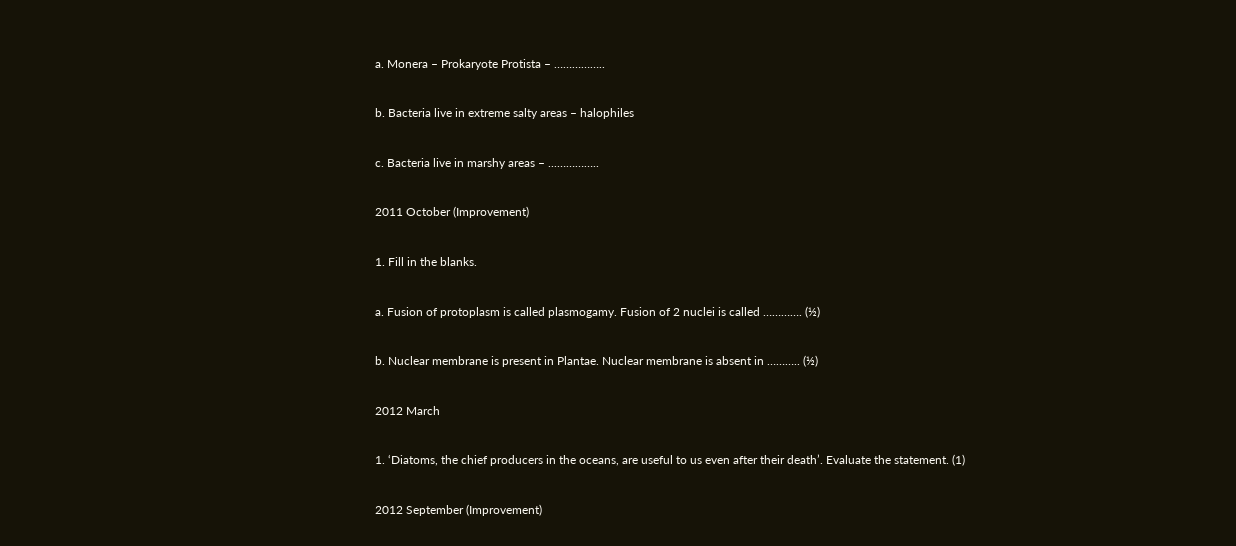a. Monera – Prokaryote Protista – ……………..

b. Bacteria live in extreme salty areas – halophiles

c. Bacteria live in marshy areas – ...…………..

2011 October (Improvement)

1. Fill in the blanks.

a. Fusion of protoplasm is called plasmogamy. Fusion of 2 nuclei is called …………. (½)

b. Nuclear membrane is present in Plantae. Nuclear membrane is absent in ……….. (½)

2012 March

1. ‘Diatoms, the chief producers in the oceans, are useful to us even after their death’. Evaluate the statement. (1)

2012 September (Improvement)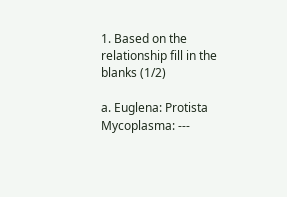1. Based on the relationship fill in the blanks (1/2)

a. Euglena: Protista Mycoplasma: ---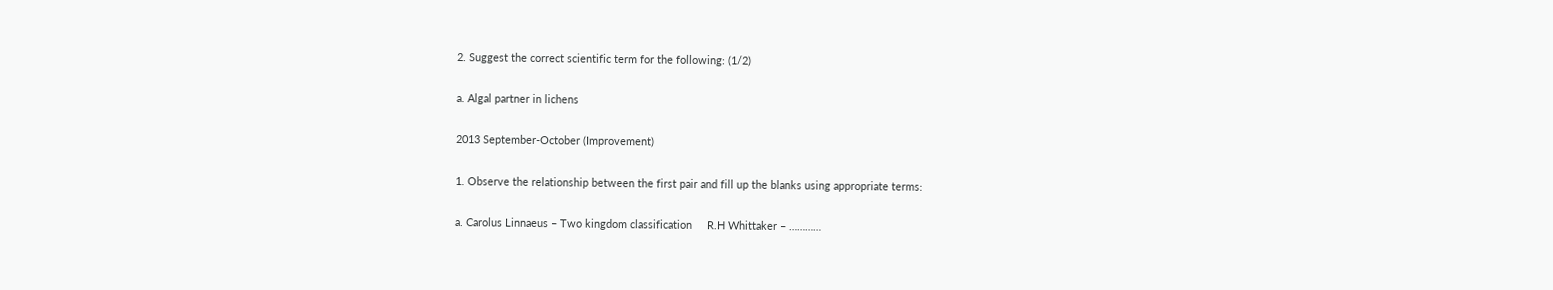2. Suggest the correct scientific term for the following: (1/2)

a. Algal partner in lichens

2013 September-October (Improvement)

1. Observe the relationship between the first pair and fill up the blanks using appropriate terms:

a. Carolus Linnaeus – Two kingdom classification     R.H Whittaker – …………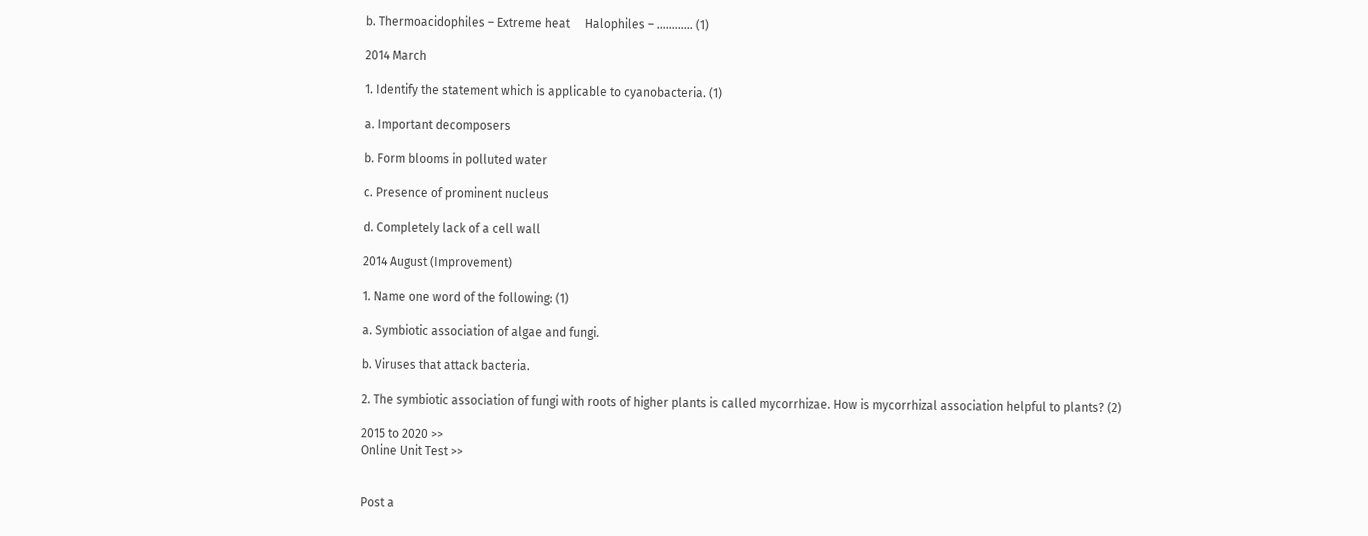b. Thermoacidophiles – Extreme heat     Halophiles – ………… (1)

2014 March

1. Identify the statement which is applicable to cyanobacteria. (1)

a. Important decomposers

b. Form blooms in polluted water

c. Presence of prominent nucleus

d. Completely lack of a cell wall

2014 August (Improvement)

1. Name one word of the following: (1)

a. Symbiotic association of algae and fungi.

b. Viruses that attack bacteria.

2. The symbiotic association of fungi with roots of higher plants is called mycorrhizae. How is mycorrhizal association helpful to plants? (2)

2015 to 2020 >>
Online Unit Test >>


Post a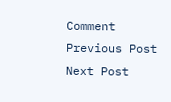Comment
Previous Post Next Post